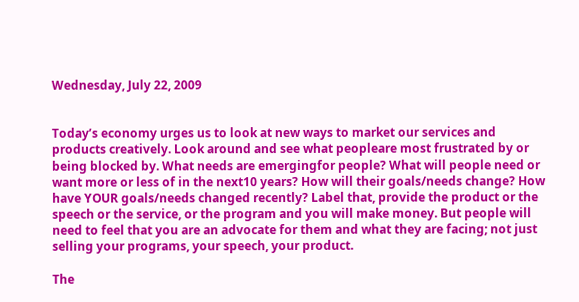Wednesday, July 22, 2009


Today’s economy urges us to look at new ways to market our services and products creatively. Look around and see what peopleare most frustrated by or being blocked by. What needs are emergingfor people? What will people need or want more or less of in the next10 years? How will their goals/needs change? How have YOUR goals/needs changed recently? Label that, provide the product or the speech or the service, or the program and you will make money. But people will need to feel that you are an advocate for them and what they are facing; not just selling your programs, your speech, your product.

The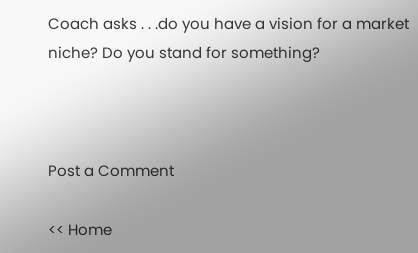Coach asks . . .do you have a vision for a market niche? Do you stand for something?



Post a Comment

<< Home